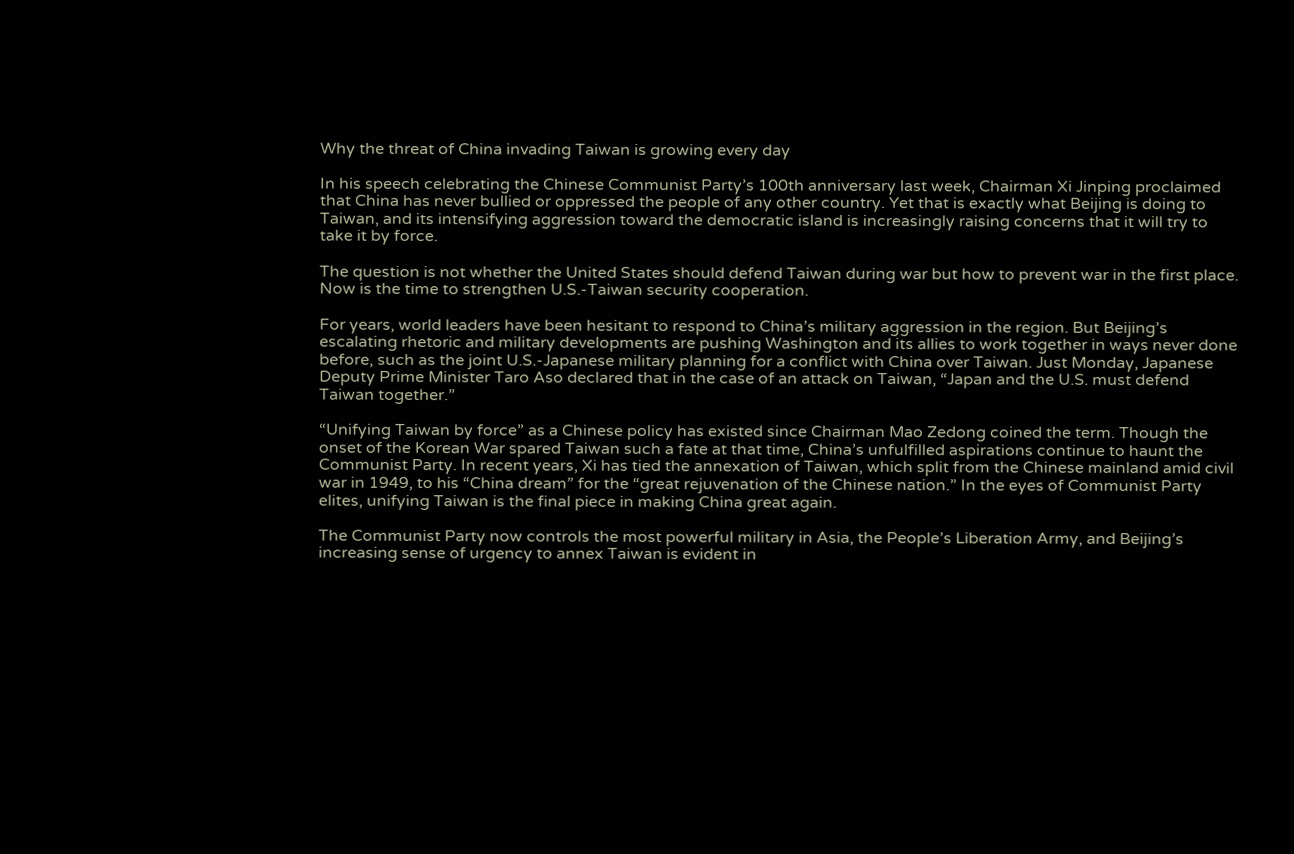Why the threat of China invading Taiwan is growing every day

In his speech celebrating the Chinese Communist Party’s 100th anniversary last week, Chairman Xi Jinping proclaimed that China has never bullied or oppressed the people of any other country. Yet that is exactly what Beijing is doing to Taiwan, and its intensifying aggression toward the democratic island is increasingly raising concerns that it will try to take it by force.

The question is not whether the United States should defend Taiwan during war but how to prevent war in the first place. Now is the time to strengthen U.S.-Taiwan security cooperation.

For years, world leaders have been hesitant to respond to China’s military aggression in the region. But Beijing’s escalating rhetoric and military developments are pushing Washington and its allies to work together in ways never done before, such as the joint U.S.-Japanese military planning for a conflict with China over Taiwan. Just Monday, Japanese Deputy Prime Minister Taro Aso declared that in the case of an attack on Taiwan, “Japan and the U.S. must defend Taiwan together.”

“Unifying Taiwan by force” as a Chinese policy has existed since Chairman Mao Zedong coined the term. Though the onset of the Korean War spared Taiwan such a fate at that time, China’s unfulfilled aspirations continue to haunt the Communist Party. In recent years, Xi has tied the annexation of Taiwan, which split from the Chinese mainland amid civil war in 1949, to his “China dream” for the “great rejuvenation of the Chinese nation.” In the eyes of Communist Party elites, unifying Taiwan is the final piece in making China great again.

The Communist Party now controls the most powerful military in Asia, the People’s Liberation Army, and Beijing’s increasing sense of urgency to annex Taiwan is evident in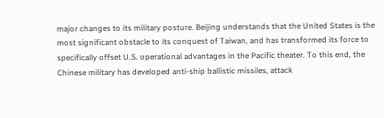major changes to its military posture. Beijing understands that the United States is the most significant obstacle to its conquest of Taiwan, and has transformed its force to specifically offset U.S. operational advantages in the Pacific theater. To this end, the Chinese military has developed anti-ship ballistic missiles, attack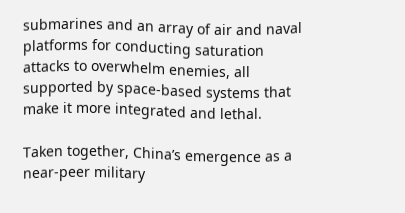submarines and an array of air and naval platforms for conducting saturation attacks to overwhelm enemies, all supported by space-based systems that make it more integrated and lethal.

Taken together, China’s emergence as a near-peer military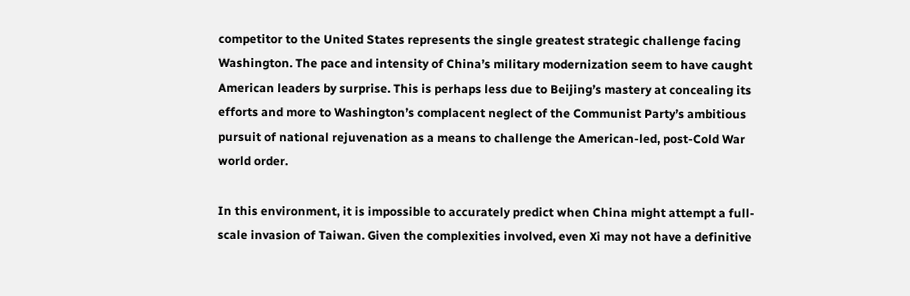competitor to the United States represents the single greatest strategic challenge facing Washington. The pace and intensity of China’s military modernization seem to have caught American leaders by surprise. This is perhaps less due to Beijing’s mastery at concealing its efforts and more to Washington’s complacent neglect of the Communist Party’s ambitious pursuit of national rejuvenation as a means to challenge the American-led, post-Cold War world order.

In this environment, it is impossible to accurately predict when China might attempt a full-scale invasion of Taiwan. Given the complexities involved, even Xi may not have a definitive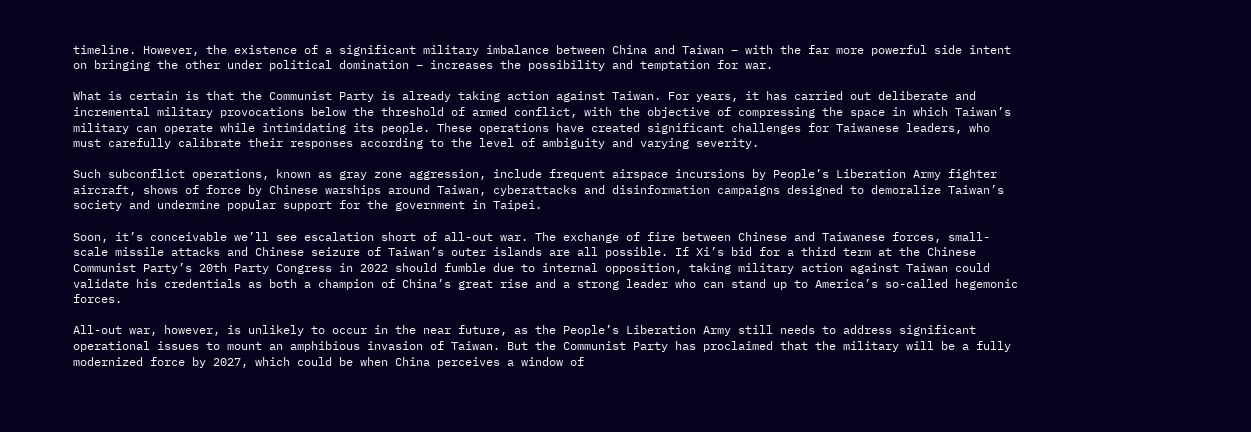timeline. However, the existence of a significant military imbalance between China and Taiwan – with the far more powerful side intent on bringing the other under political domination – increases the possibility and temptation for war.

What is certain is that the Communist Party is already taking action against Taiwan. For years, it has carried out deliberate and incremental military provocations below the threshold of armed conflict, with the objective of compressing the space in which Taiwan’s military can operate while intimidating its people. These operations have created significant challenges for Taiwanese leaders, who must carefully calibrate their responses according to the level of ambiguity and varying severity.

Such subconflict operations, known as gray zone aggression, include frequent airspace incursions by People’s Liberation Army fighter aircraft, shows of force by Chinese warships around Taiwan, cyberattacks and disinformation campaigns designed to demoralize Taiwan’s society and undermine popular support for the government in Taipei.

Soon, it’s conceivable we’ll see escalation short of all-out war. The exchange of fire between Chinese and Taiwanese forces, small-scale missile attacks and Chinese seizure of Taiwan’s outer islands are all possible. If Xi’s bid for a third term at the Chinese Communist Party’s 20th Party Congress in 2022 should fumble due to internal opposition, taking military action against Taiwan could validate his credentials as both a champion of China’s great rise and a strong leader who can stand up to America’s so-called hegemonic forces.

All-out war, however, is unlikely to occur in the near future, as the People’s Liberation Army still needs to address significant operational issues to mount an amphibious invasion of Taiwan. But the Communist Party has proclaimed that the military will be a fully modernized force by 2027, which could be when China perceives a window of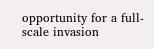opportunity for a full-scale invasion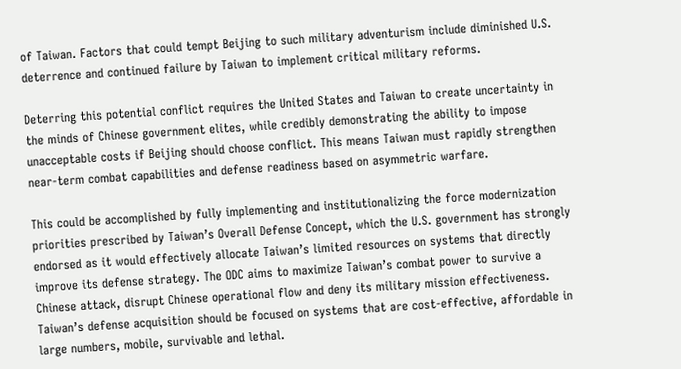of Taiwan. Factors that could tempt Beijing to such military adventurism include diminished U.S. deterrence and continued failure by Taiwan to implement critical military reforms.

Deterring this potential conflict requires the United States and Taiwan to create uncertainty in the minds of Chinese government elites, while credibly demonstrating the ability to impose unacceptable costs if Beijing should choose conflict. This means Taiwan must rapidly strengthen near-term combat capabilities and defense readiness based on asymmetric warfare.

This could be accomplished by fully implementing and institutionalizing the force modernization priorities prescribed by Taiwan’s Overall Defense Concept, which the U.S. government has strongly endorsed as it would effectively allocate Taiwan’s limited resources on systems that directly improve its defense strategy. The ODC aims to maximize Taiwan’s combat power to survive a Chinese attack, disrupt Chinese operational flow and deny its military mission effectiveness. Taiwan’s defense acquisition should be focused on systems that are cost-effective, affordable in large numbers, mobile, survivable and lethal.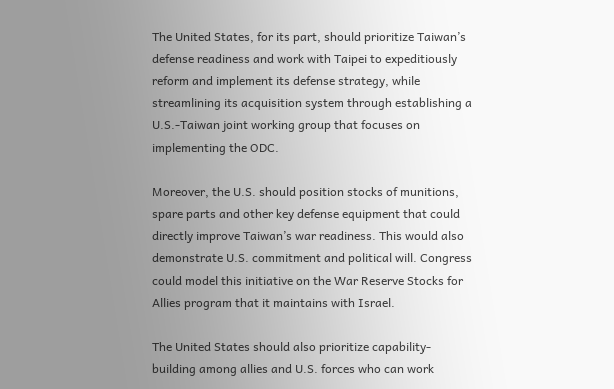The United States, for its part, should prioritize Taiwan’s defense readiness and work with Taipei to expeditiously reform and implement its defense strategy, while streamlining its acquisition system through establishing a U.S.-Taiwan joint working group that focuses on implementing the ODC.

Moreover, the U.S. should position stocks of munitions, spare parts and other key defense equipment that could directly improve Taiwan’s war readiness. This would also demonstrate U.S. commitment and political will. Congress could model this initiative on the War Reserve Stocks for Allies program that it maintains with Israel.

The United States should also prioritize capability-building among allies and U.S. forces who can work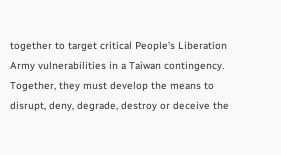together to target critical People’s Liberation Army vulnerabilities in a Taiwan contingency. Together, they must develop the means to disrupt, deny, degrade, destroy or deceive the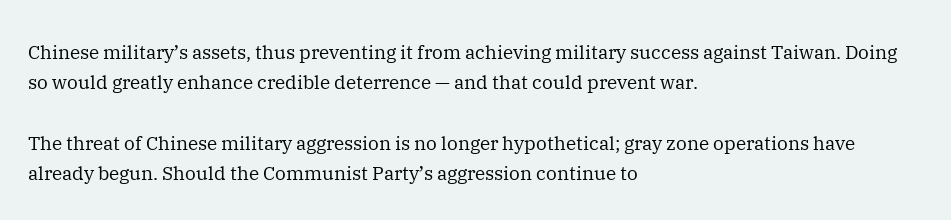Chinese military’s assets, thus preventing it from achieving military success against Taiwan. Doing so would greatly enhance credible deterrence — and that could prevent war.

The threat of Chinese military aggression is no longer hypothetical; gray zone operations have already begun. Should the Communist Party’s aggression continue to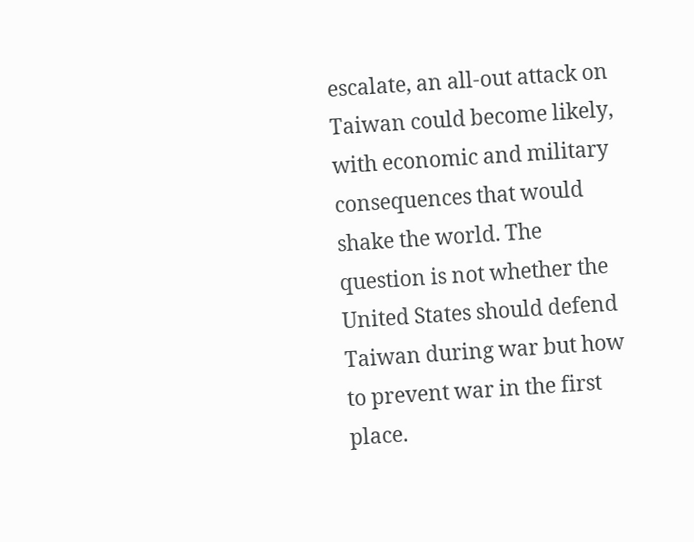escalate, an all-out attack on Taiwan could become likely, with economic and military consequences that would shake the world. The question is not whether the United States should defend Taiwan during war but how to prevent war in the first place.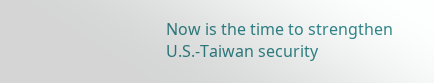Now is the time to strengthen U.S.-Taiwan security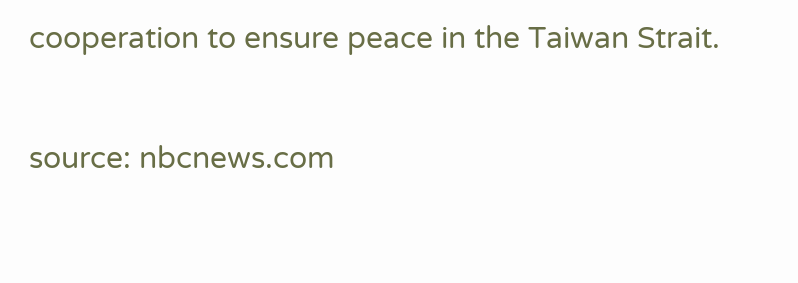cooperation to ensure peace in the Taiwan Strait.

source: nbcnews.com